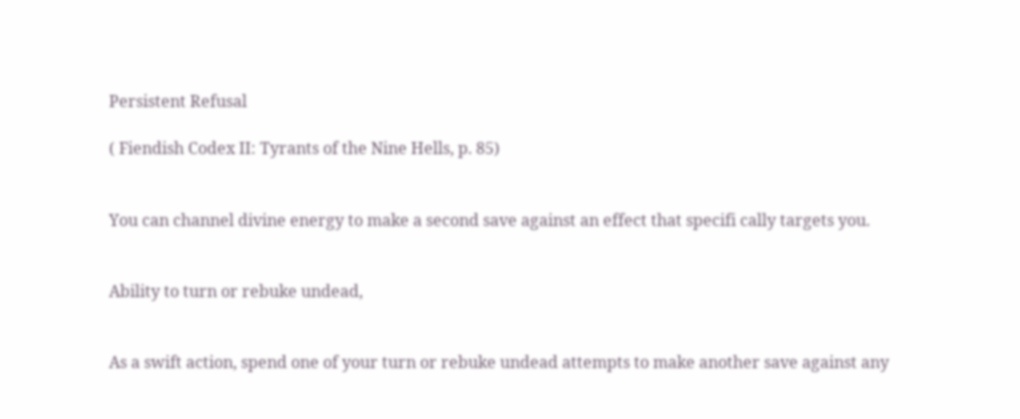Persistent Refusal

( Fiendish Codex II: Tyrants of the Nine Hells, p. 85)


You can channel divine energy to make a second save against an effect that specifi cally targets you.


Ability to turn or rebuke undead,


As a swift action, spend one of your turn or rebuke undead attempts to make another save against any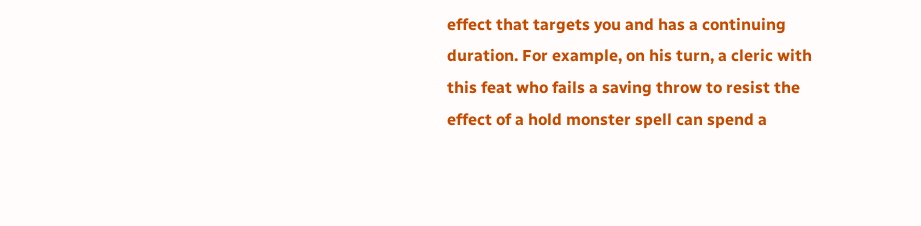effect that targets you and has a continuing duration. For example, on his turn, a cleric with this feat who fails a saving throw to resist the effect of a hold monster spell can spend a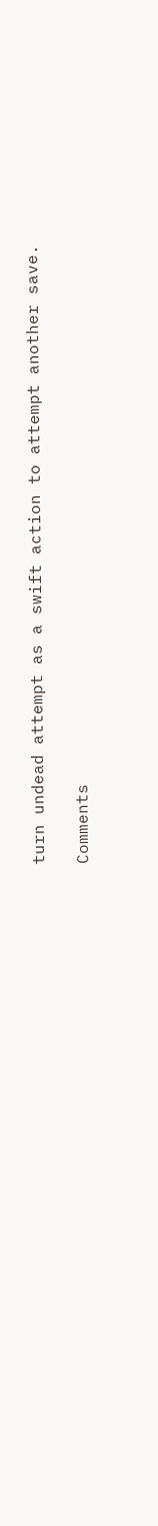turn undead attempt as a swift action to attempt another save.

Comments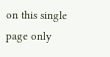on this single page only